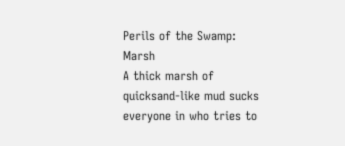Perils of the Swamp: Marsh
A thick marsh of quicksand-like mud sucks everyone in who tries to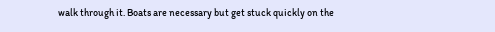walk through it. Boats are necessary but get stuck quickly on the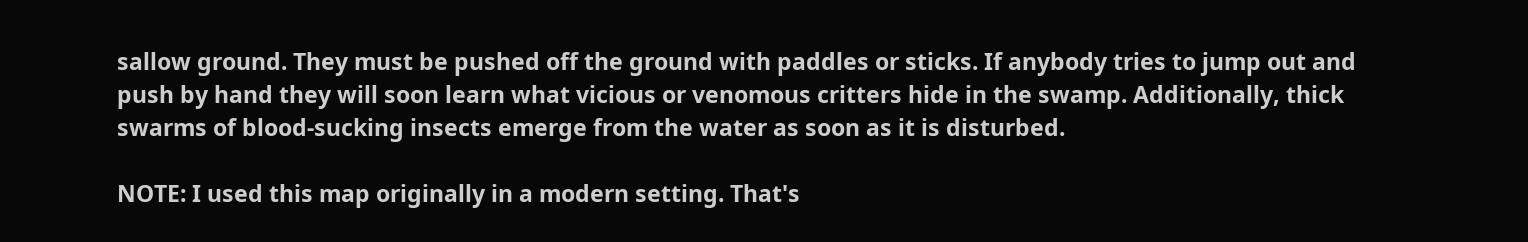sallow ground. They must be pushed off the ground with paddles or sticks. If anybody tries to jump out and push by hand they will soon learn what vicious or venomous critters hide in the swamp. Additionally, thick swarms of blood-sucking insects emerge from the water as soon as it is disturbed.

NOTE: I used this map originally in a modern setting. That's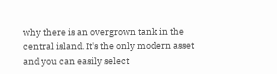why there is an overgrown tank in the central island. It's the only modern asset and you can easily select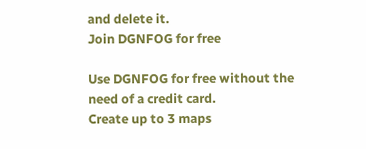and delete it.
Join DGNFOG for free

Use DGNFOG for free without the need of a credit card.
Create up to 3 maps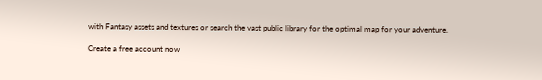with Fantasy assets and textures or search the vast public library for the optimal map for your adventure.

Create a free account now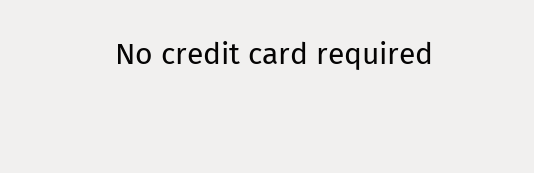No credit card required